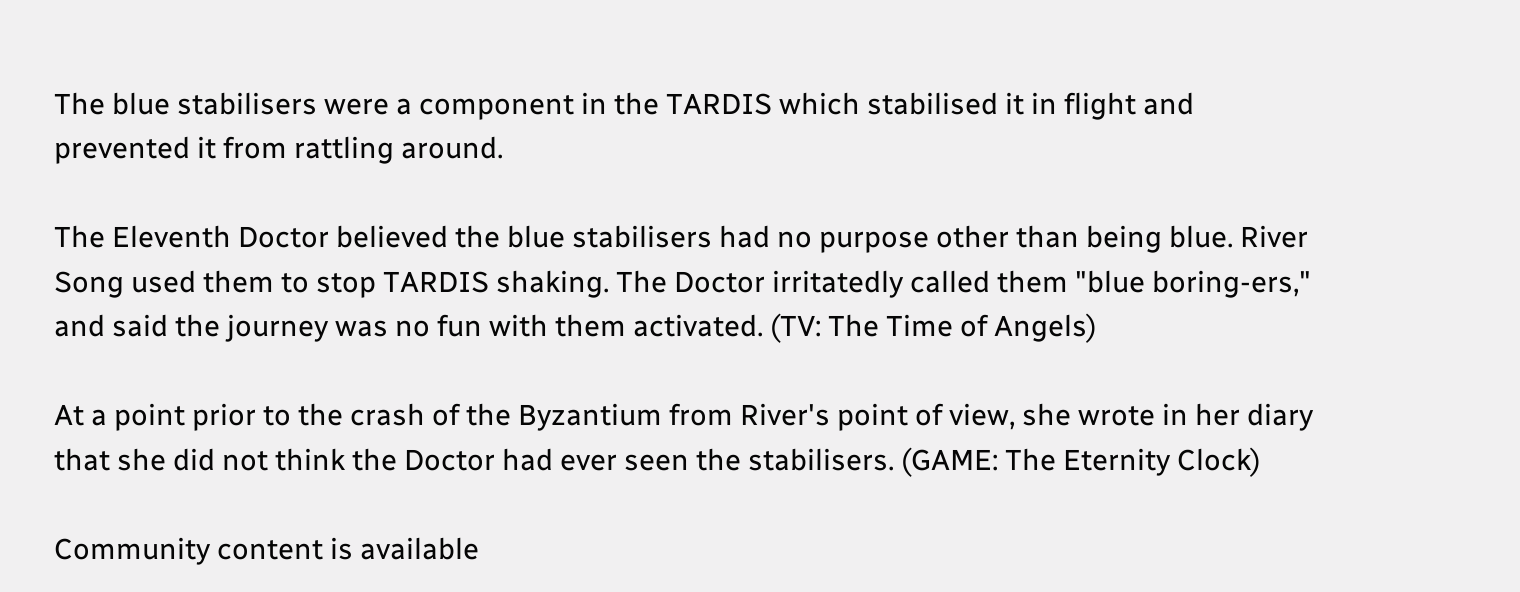The blue stabilisers were a component in the TARDIS which stabilised it in flight and prevented it from rattling around.

The Eleventh Doctor believed the blue stabilisers had no purpose other than being blue. River Song used them to stop TARDIS shaking. The Doctor irritatedly called them "blue boring-ers," and said the journey was no fun with them activated. (TV: The Time of Angels)

At a point prior to the crash of the Byzantium from River's point of view, she wrote in her diary that she did not think the Doctor had ever seen the stabilisers. (GAME: The Eternity Clock)

Community content is available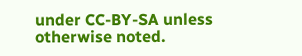under CC-BY-SA unless otherwise noted.